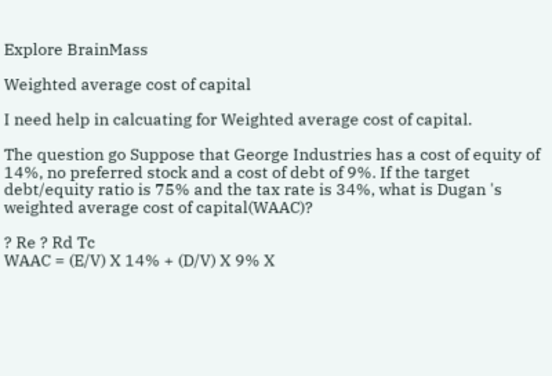Explore BrainMass

Weighted average cost of capital

I need help in calcuating for Weighted average cost of capital.

The question go Suppose that George Industries has a cost of equity of 14%, no preferred stock and a cost of debt of 9%. If the target debt/equity ratio is 75% and the tax rate is 34%, what is Dugan 's weighted average cost of capital(WAAC)?

? Re ? Rd Tc
WAAC = (E/V) X 14% + (D/V) X 9% X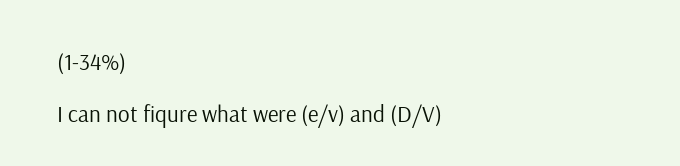(1-34%)

I can not fiqure what were (e/v) and (D/V)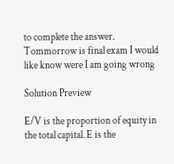to complete the answer. Tommorrow is final exam I would like know were I am going wrong

Solution Preview

E/V is the proportion of equity in the total capital. E is the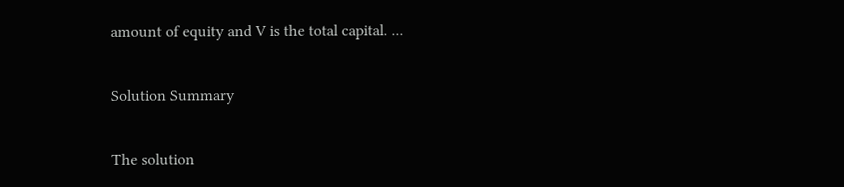amount of equity and V is the total capital. ...

Solution Summary

The solution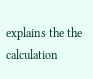explains the the calculation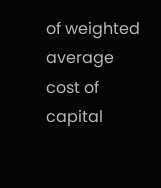of weighted average cost of capital